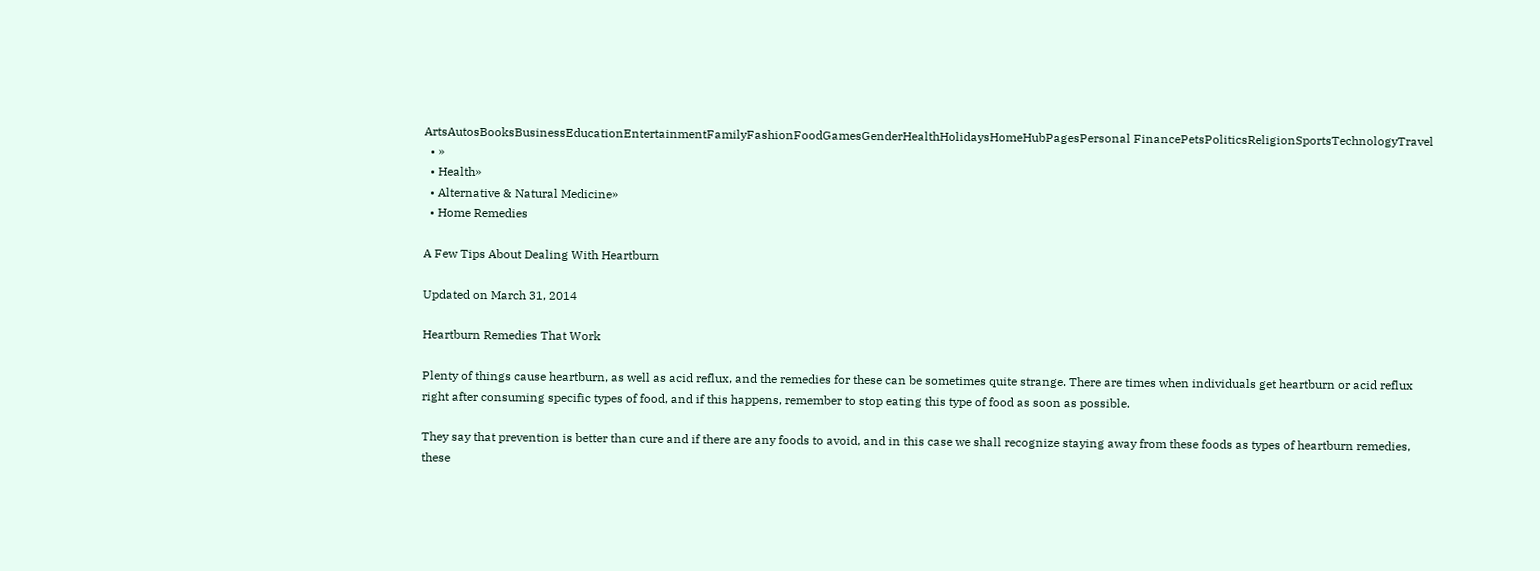ArtsAutosBooksBusinessEducationEntertainmentFamilyFashionFoodGamesGenderHealthHolidaysHomeHubPagesPersonal FinancePetsPoliticsReligionSportsTechnologyTravel
  • »
  • Health»
  • Alternative & Natural Medicine»
  • Home Remedies

A Few Tips About Dealing With Heartburn

Updated on March 31, 2014

Heartburn Remedies That Work

Plenty of things cause heartburn, as well as acid reflux, and the remedies for these can be sometimes quite strange. There are times when individuals get heartburn or acid reflux right after consuming specific types of food, and if this happens, remember to stop eating this type of food as soon as possible.

They say that prevention is better than cure and if there are any foods to avoid, and in this case we shall recognize staying away from these foods as types of heartburn remedies, these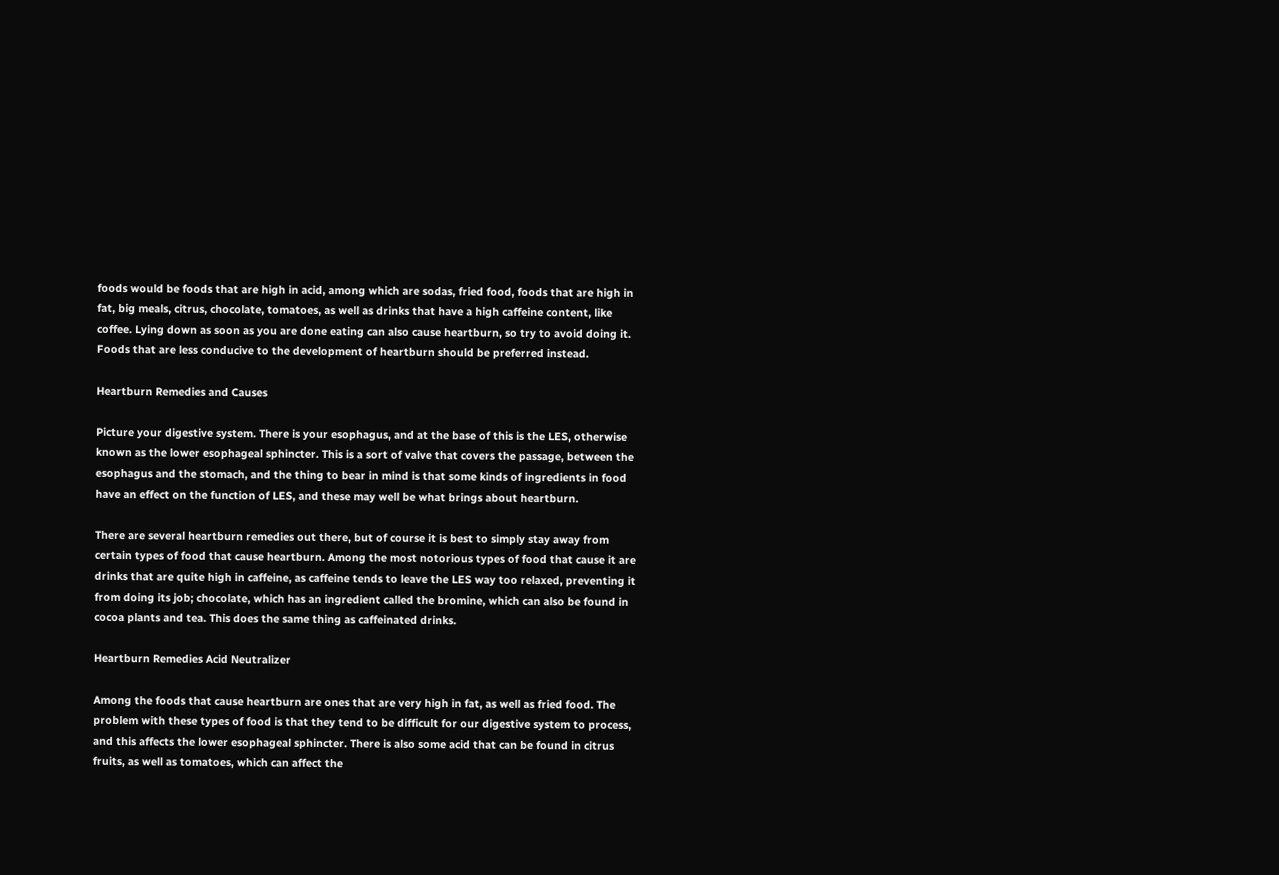foods would be foods that are high in acid, among which are sodas, fried food, foods that are high in fat, big meals, citrus, chocolate, tomatoes, as well as drinks that have a high caffeine content, like coffee. Lying down as soon as you are done eating can also cause heartburn, so try to avoid doing it. Foods that are less conducive to the development of heartburn should be preferred instead.

Heartburn Remedies and Causes

Picture your digestive system. There is your esophagus, and at the base of this is the LES, otherwise known as the lower esophageal sphincter. This is a sort of valve that covers the passage, between the esophagus and the stomach, and the thing to bear in mind is that some kinds of ingredients in food have an effect on the function of LES, and these may well be what brings about heartburn.

There are several heartburn remedies out there, but of course it is best to simply stay away from certain types of food that cause heartburn. Among the most notorious types of food that cause it are drinks that are quite high in caffeine, as caffeine tends to leave the LES way too relaxed, preventing it from doing its job; chocolate, which has an ingredient called the bromine, which can also be found in cocoa plants and tea. This does the same thing as caffeinated drinks.

Heartburn Remedies Acid Neutralizer

Among the foods that cause heartburn are ones that are very high in fat, as well as fried food. The problem with these types of food is that they tend to be difficult for our digestive system to process, and this affects the lower esophageal sphincter. There is also some acid that can be found in citrus fruits, as well as tomatoes, which can affect the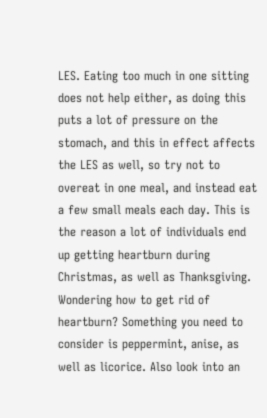LES. Eating too much in one sitting does not help either, as doing this puts a lot of pressure on the stomach, and this in effect affects the LES as well, so try not to overeat in one meal, and instead eat a few small meals each day. This is the reason a lot of individuals end up getting heartburn during Christmas, as well as Thanksgiving. Wondering how to get rid of heartburn? Something you need to consider is peppermint, anise, as well as licorice. Also look into an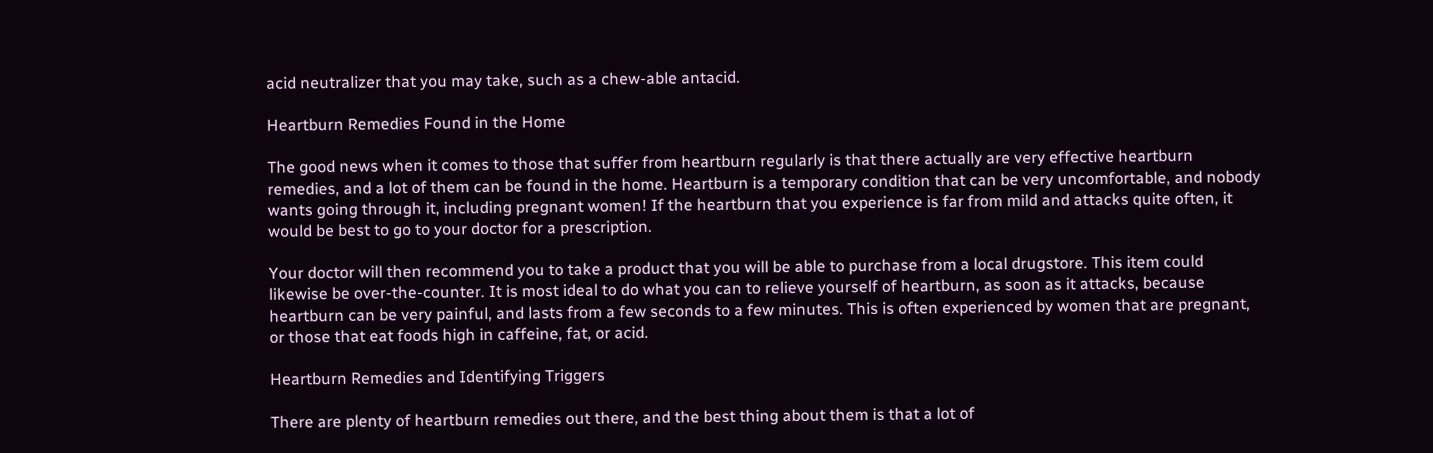acid neutralizer that you may take, such as a chew-able antacid.

Heartburn Remedies Found in the Home

The good news when it comes to those that suffer from heartburn regularly is that there actually are very effective heartburn remedies, and a lot of them can be found in the home. Heartburn is a temporary condition that can be very uncomfortable, and nobody wants going through it, including pregnant women! If the heartburn that you experience is far from mild and attacks quite often, it would be best to go to your doctor for a prescription.

Your doctor will then recommend you to take a product that you will be able to purchase from a local drugstore. This item could likewise be over-the-counter. It is most ideal to do what you can to relieve yourself of heartburn, as soon as it attacks, because heartburn can be very painful, and lasts from a few seconds to a few minutes. This is often experienced by women that are pregnant, or those that eat foods high in caffeine, fat, or acid.

Heartburn Remedies and Identifying Triggers

There are plenty of heartburn remedies out there, and the best thing about them is that a lot of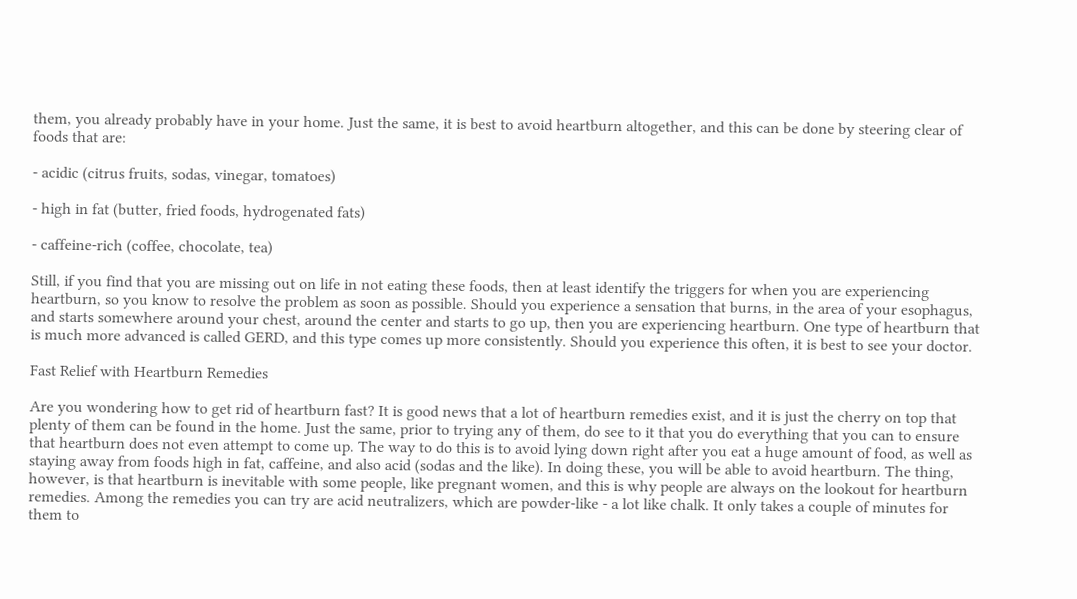them, you already probably have in your home. Just the same, it is best to avoid heartburn altogether, and this can be done by steering clear of foods that are:

- acidic (citrus fruits, sodas, vinegar, tomatoes)

- high in fat (butter, fried foods, hydrogenated fats)

- caffeine-rich (coffee, chocolate, tea)

Still, if you find that you are missing out on life in not eating these foods, then at least identify the triggers for when you are experiencing heartburn, so you know to resolve the problem as soon as possible. Should you experience a sensation that burns, in the area of your esophagus, and starts somewhere around your chest, around the center and starts to go up, then you are experiencing heartburn. One type of heartburn that is much more advanced is called GERD, and this type comes up more consistently. Should you experience this often, it is best to see your doctor.

Fast Relief with Heartburn Remedies

Are you wondering how to get rid of heartburn fast? It is good news that a lot of heartburn remedies exist, and it is just the cherry on top that plenty of them can be found in the home. Just the same, prior to trying any of them, do see to it that you do everything that you can to ensure that heartburn does not even attempt to come up. The way to do this is to avoid lying down right after you eat a huge amount of food, as well as staying away from foods high in fat, caffeine, and also acid (sodas and the like). In doing these, you will be able to avoid heartburn. The thing, however, is that heartburn is inevitable with some people, like pregnant women, and this is why people are always on the lookout for heartburn remedies. Among the remedies you can try are acid neutralizers, which are powder-like - a lot like chalk. It only takes a couple of minutes for them to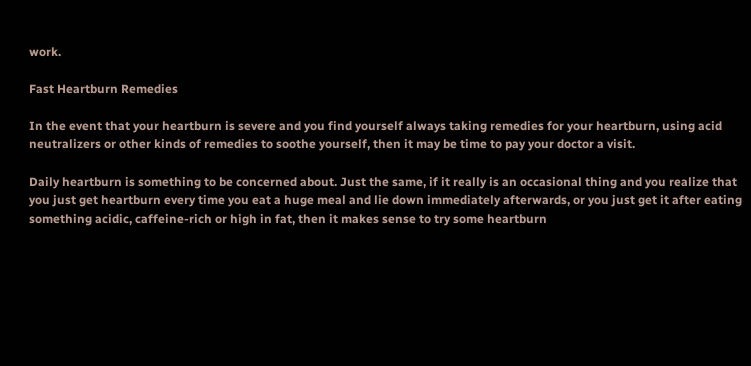work.

Fast Heartburn Remedies

In the event that your heartburn is severe and you find yourself always taking remedies for your heartburn, using acid neutralizers or other kinds of remedies to soothe yourself, then it may be time to pay your doctor a visit.

Daily heartburn is something to be concerned about. Just the same, if it really is an occasional thing and you realize that you just get heartburn every time you eat a huge meal and lie down immediately afterwards, or you just get it after eating something acidic, caffeine-rich or high in fat, then it makes sense to try some heartburn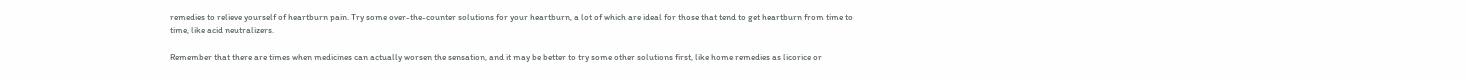remedies to relieve yourself of heartburn pain. Try some over-the-counter solutions for your heartburn, a lot of which are ideal for those that tend to get heartburn from time to time, like acid neutralizers.

Remember that there are times when medicines can actually worsen the sensation, and it may be better to try some other solutions first, like home remedies as licorice or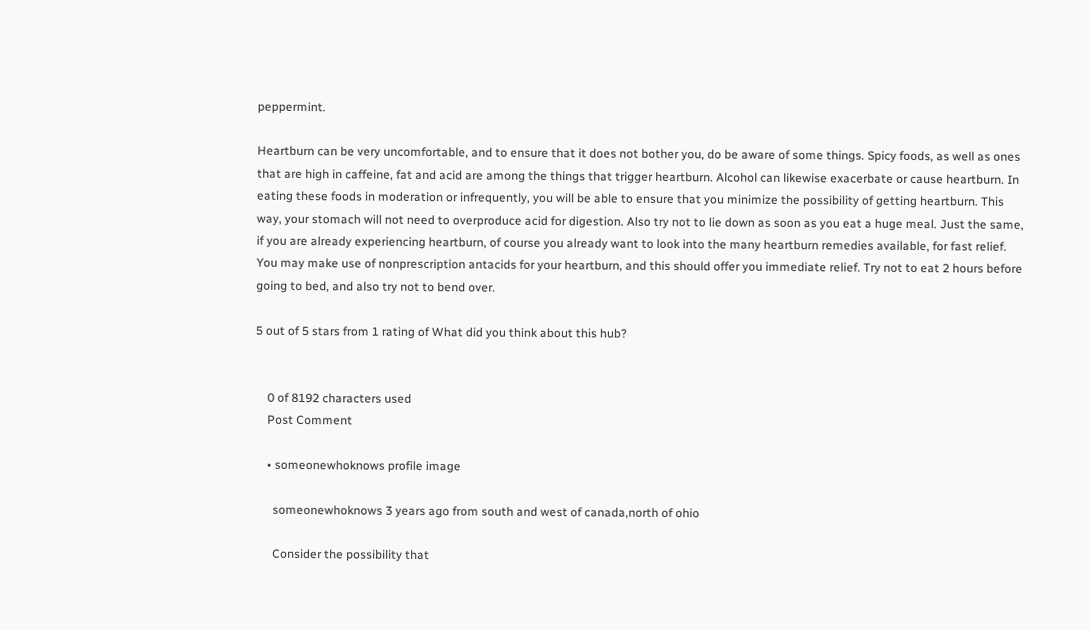peppermint.

Heartburn can be very uncomfortable, and to ensure that it does not bother you, do be aware of some things. Spicy foods, as well as ones that are high in caffeine, fat and acid are among the things that trigger heartburn. Alcohol can likewise exacerbate or cause heartburn. In eating these foods in moderation or infrequently, you will be able to ensure that you minimize the possibility of getting heartburn. This way, your stomach will not need to overproduce acid for digestion. Also try not to lie down as soon as you eat a huge meal. Just the same, if you are already experiencing heartburn, of course you already want to look into the many heartburn remedies available, for fast relief. You may make use of nonprescription antacids for your heartburn, and this should offer you immediate relief. Try not to eat 2 hours before going to bed, and also try not to bend over.

5 out of 5 stars from 1 rating of What did you think about this hub?


    0 of 8192 characters used
    Post Comment

    • someonewhoknows profile image

      someonewhoknows 3 years ago from south and west of canada,north of ohio

      Consider the possibility that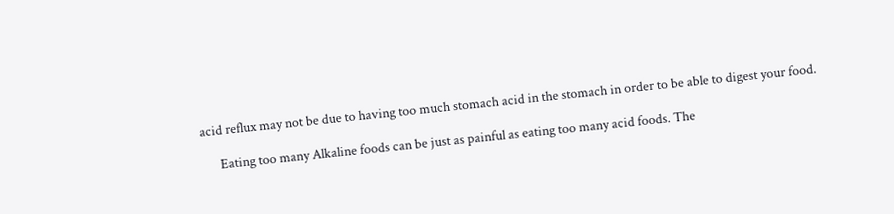acid reflux may not be due to having too much stomach acid in the stomach in order to be able to digest your food.

      Eating too many Alkaline foods can be just as painful as eating too many acid foods. The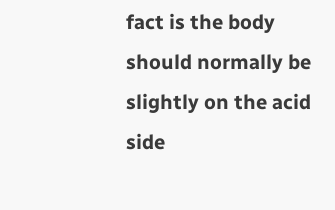fact is the body should normally be slightly on the acid side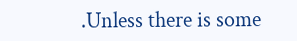.Unless there is some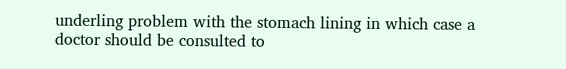underling problem with the stomach lining in which case a doctor should be consulted to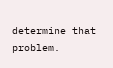determine that problem.